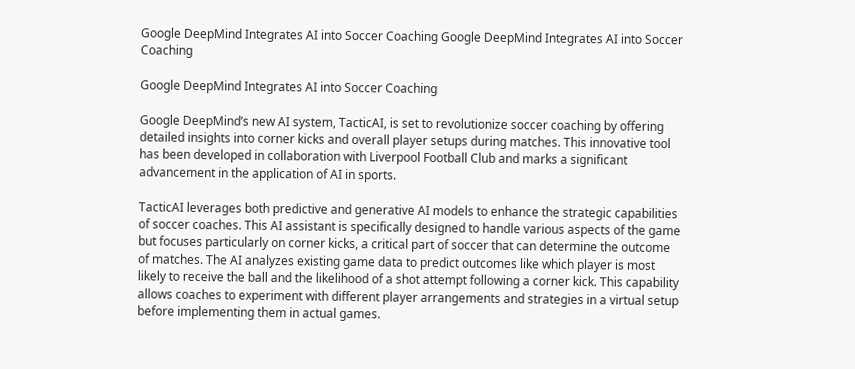Google DeepMind Integrates AI into Soccer Coaching Google DeepMind Integrates AI into Soccer Coaching

Google DeepMind Integrates AI into Soccer Coaching

Google DeepMind’s new AI system, TacticAI, is set to revolutionize soccer coaching by offering detailed insights into corner kicks and overall player setups during matches. This innovative tool has been developed in collaboration with Liverpool Football Club and marks a significant advancement in the application of AI in sports.

TacticAI leverages both predictive and generative AI models to enhance the strategic capabilities of soccer coaches. This AI assistant is specifically designed to handle various aspects of the game but focuses particularly on corner kicks, a critical part of soccer that can determine the outcome of matches. The AI analyzes existing game data to predict outcomes like which player is most likely to receive the ball and the likelihood of a shot attempt following a corner kick. This capability allows coaches to experiment with different player arrangements and strategies in a virtual setup before implementing them in actual games.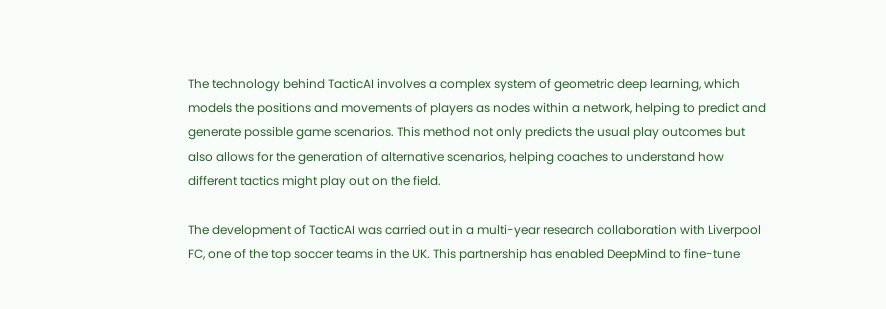The technology behind TacticAI involves a complex system of geometric deep learning, which models the positions and movements of players as nodes within a network, helping to predict and generate possible game scenarios. This method not only predicts the usual play outcomes but also allows for the generation of alternative scenarios, helping coaches to understand how different tactics might play out on the field.

The development of TacticAI was carried out in a multi-year research collaboration with Liverpool FC, one of the top soccer teams in the UK. This partnership has enabled DeepMind to fine-tune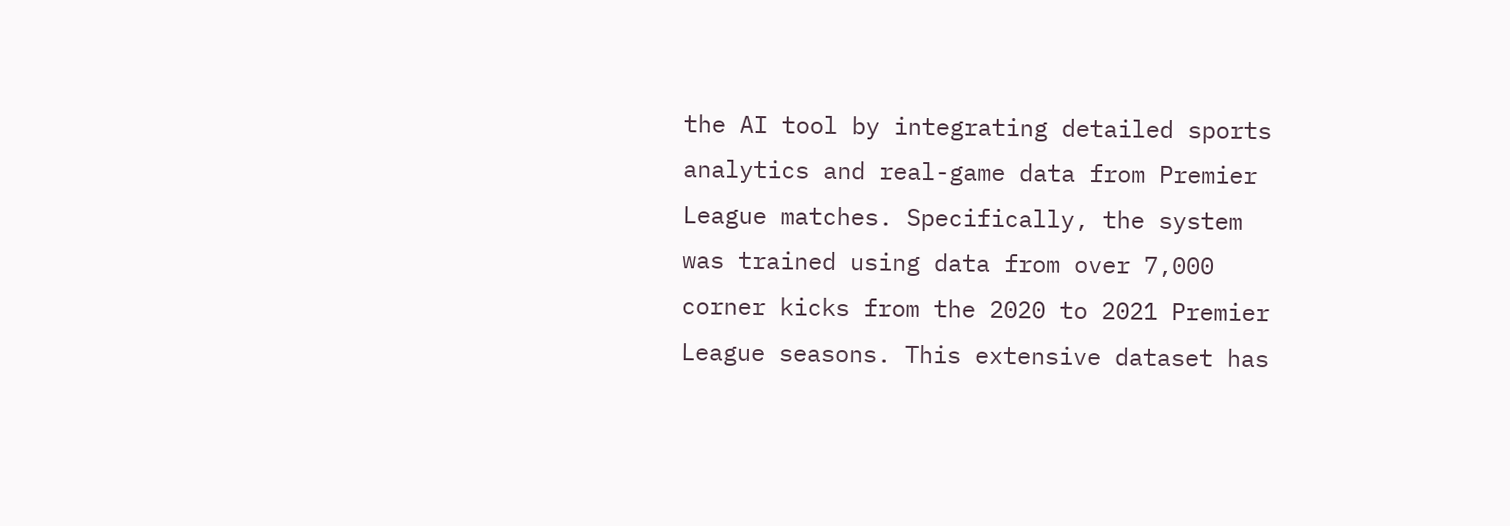the AI tool by integrating detailed sports analytics and real-game data from Premier League matches. Specifically, the system was trained using data from over 7,000 corner kicks from the 2020 to 2021 Premier League seasons. This extensive dataset has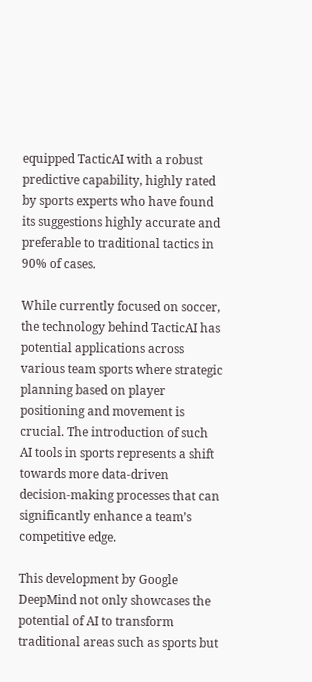equipped TacticAI with a robust predictive capability, highly rated by sports experts who have found its suggestions highly accurate and preferable to traditional tactics in 90% of cases.

While currently focused on soccer, the technology behind TacticAI has potential applications across various team sports where strategic planning based on player positioning and movement is crucial. The introduction of such AI tools in sports represents a shift towards more data-driven decision-making processes that can significantly enhance a team’s competitive edge.

This development by Google DeepMind not only showcases the potential of AI to transform traditional areas such as sports but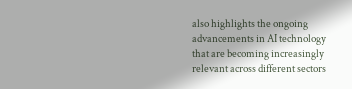also highlights the ongoing advancements in AI technology that are becoming increasingly relevant across different sectors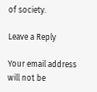of society.

Leave a Reply

Your email address will not be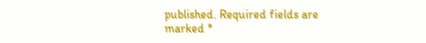published. Required fields are marked *